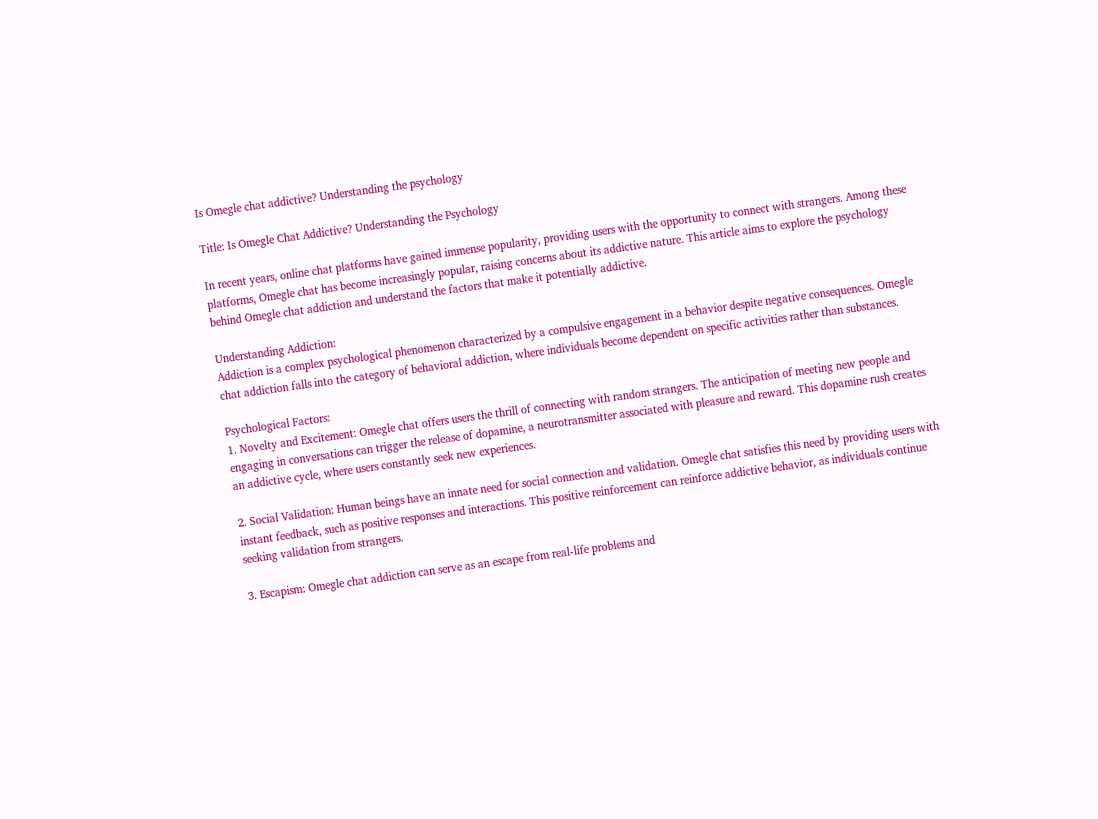Is Omegle chat addictive? Understanding the psychology

Title: Is Omegle Chat Addictive? Understanding the Psychology

In recent years, online chat platforms have gained immense popularity, providing users with the opportunity to connect with strangers. Among these platforms, Omegle chat has become increasingly popular, raising concerns about its addictive nature. This article aims to explore the psychology behind Omegle chat addiction and understand the factors that make it potentially addictive.

Understanding Addiction:
Addiction is a complex psychological phenomenon characterized by a compulsive engagement in a behavior despite negative consequences. Omegle chat addiction falls into the category of behavioral addiction, where individuals become dependent on specific activities rather than substances.

Psychological Factors:
1. Novelty and Excitement: Omegle chat offers users the thrill of connecting with random strangers. The anticipation of meeting new people and engaging in conversations can trigger the release of dopamine, a neurotransmitter associated with pleasure and reward. This dopamine rush creates an addictive cycle, where users constantly seek new experiences.

2. Social Validation: Human beings have an innate need for social connection and validation. Omegle chat satisfies this need by providing users with instant feedback, such as positive responses and interactions. This positive reinforcement can reinforce addictive behavior, as individuals continue seeking validation from strangers.

3. Escapism: Omegle chat addiction can serve as an escape from real-life problems and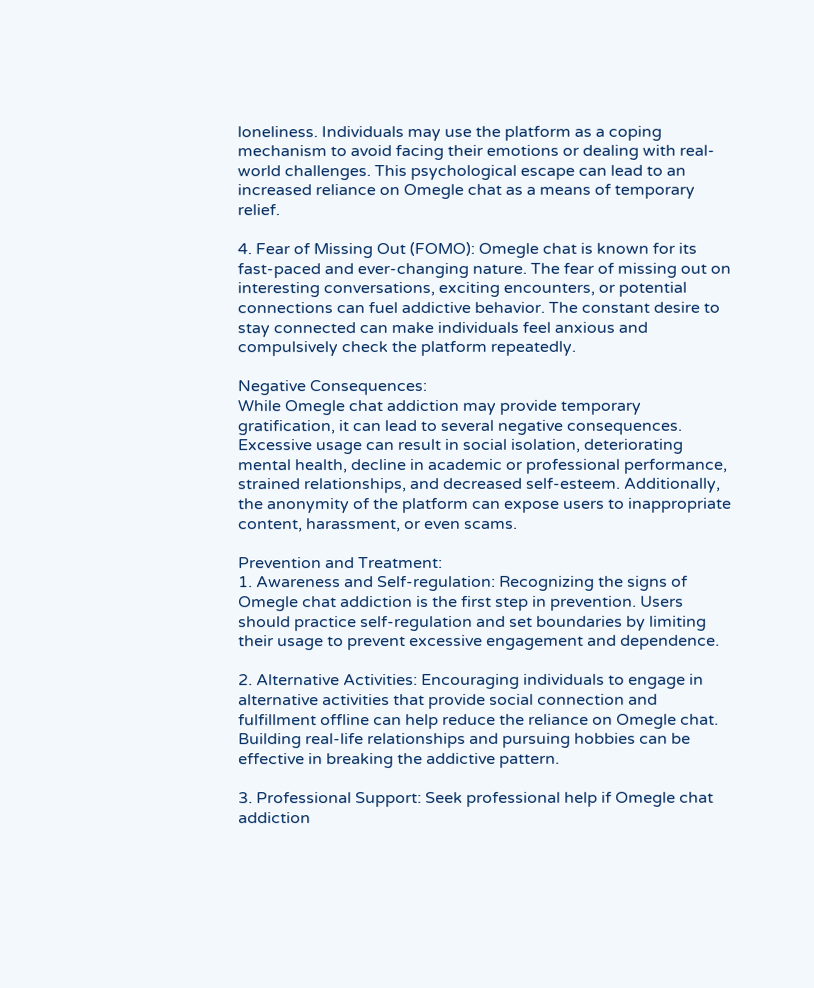loneliness. Individuals may use the platform as a coping mechanism to avoid facing their emotions or dealing with real-world challenges. This psychological escape can lead to an increased reliance on Omegle chat as a means of temporary relief.

4. Fear of Missing Out (FOMO): Omegle chat is known for its fast-paced and ever-changing nature. The fear of missing out on interesting conversations, exciting encounters, or potential connections can fuel addictive behavior. The constant desire to stay connected can make individuals feel anxious and compulsively check the platform repeatedly.

Negative Consequences:
While Omegle chat addiction may provide temporary gratification, it can lead to several negative consequences. Excessive usage can result in social isolation, deteriorating mental health, decline in academic or professional performance, strained relationships, and decreased self-esteem. Additionally, the anonymity of the platform can expose users to inappropriate content, harassment, or even scams.

Prevention and Treatment:
1. Awareness and Self-regulation: Recognizing the signs of Omegle chat addiction is the first step in prevention. Users should practice self-regulation and set boundaries by limiting their usage to prevent excessive engagement and dependence.

2. Alternative Activities: Encouraging individuals to engage in alternative activities that provide social connection and fulfillment offline can help reduce the reliance on Omegle chat. Building real-life relationships and pursuing hobbies can be effective in breaking the addictive pattern.

3. Professional Support: Seek professional help if Omegle chat addiction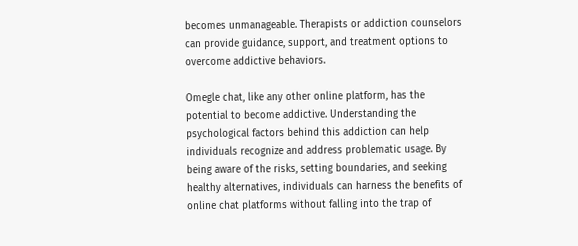becomes unmanageable. Therapists or addiction counselors can provide guidance, support, and treatment options to overcome addictive behaviors.

Omegle chat, like any other online platform, has the potential to become addictive. Understanding the psychological factors behind this addiction can help individuals recognize and address problematic usage. By being aware of the risks, setting boundaries, and seeking healthy alternatives, individuals can harness the benefits of online chat platforms without falling into the trap of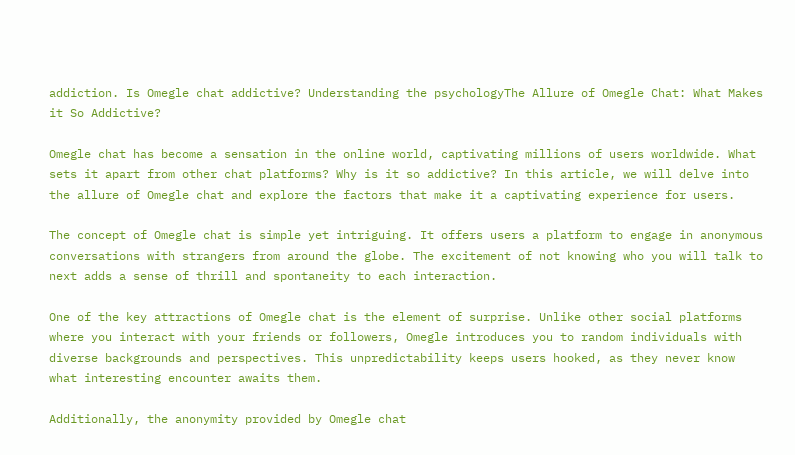addiction. Is Omegle chat addictive? Understanding the psychologyThe Allure of Omegle Chat: What Makes it So Addictive?

Omegle chat has become a sensation in the online world, captivating millions of users worldwide. What sets it apart from other chat platforms? Why is it so addictive? In this article, we will delve into the allure of Omegle chat and explore the factors that make it a captivating experience for users.

The concept of Omegle chat is simple yet intriguing. It offers users a platform to engage in anonymous conversations with strangers from around the globe. The excitement of not knowing who you will talk to next adds a sense of thrill and spontaneity to each interaction.

One of the key attractions of Omegle chat is the element of surprise. Unlike other social platforms where you interact with your friends or followers, Omegle introduces you to random individuals with diverse backgrounds and perspectives. This unpredictability keeps users hooked, as they never know what interesting encounter awaits them.

Additionally, the anonymity provided by Omegle chat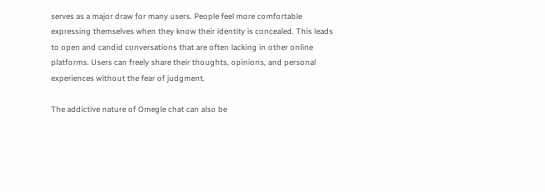serves as a major draw for many users. People feel more comfortable expressing themselves when they know their identity is concealed. This leads to open and candid conversations that are often lacking in other online platforms. Users can freely share their thoughts, opinions, and personal experiences without the fear of judgment.

The addictive nature of Omegle chat can also be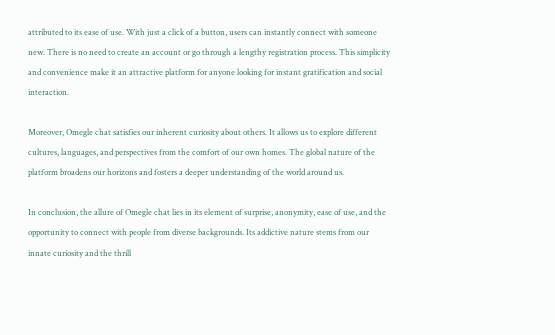attributed to its ease of use. With just a click of a button, users can instantly connect with someone new. There is no need to create an account or go through a lengthy registration process. This simplicity and convenience make it an attractive platform for anyone looking for instant gratification and social interaction.

Moreover, Omegle chat satisfies our inherent curiosity about others. It allows us to explore different cultures, languages, and perspectives from the comfort of our own homes. The global nature of the platform broadens our horizons and fosters a deeper understanding of the world around us.

In conclusion, the allure of Omegle chat lies in its element of surprise, anonymity, ease of use, and the opportunity to connect with people from diverse backgrounds. Its addictive nature stems from our innate curiosity and the thrill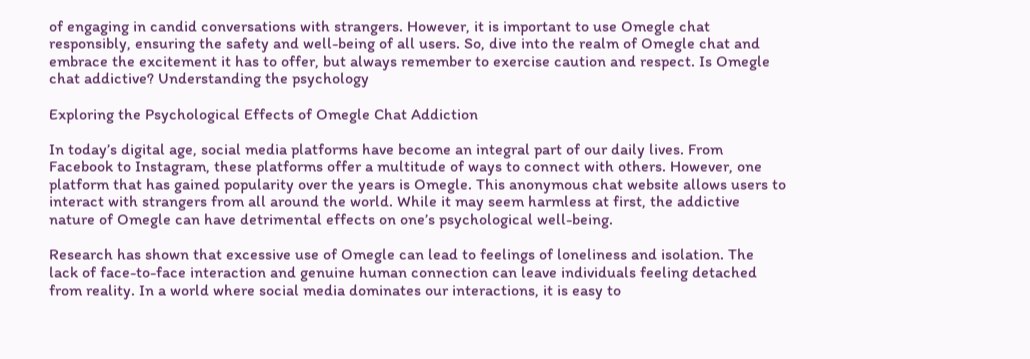of engaging in candid conversations with strangers. However, it is important to use Omegle chat responsibly, ensuring the safety and well-being of all users. So, dive into the realm of Omegle chat and embrace the excitement it has to offer, but always remember to exercise caution and respect. Is Omegle chat addictive? Understanding the psychology

Exploring the Psychological Effects of Omegle Chat Addiction

In today’s digital age, social media platforms have become an integral part of our daily lives. From Facebook to Instagram, these platforms offer a multitude of ways to connect with others. However, one platform that has gained popularity over the years is Omegle. This anonymous chat website allows users to interact with strangers from all around the world. While it may seem harmless at first, the addictive nature of Omegle can have detrimental effects on one’s psychological well-being.

Research has shown that excessive use of Omegle can lead to feelings of loneliness and isolation. The lack of face-to-face interaction and genuine human connection can leave individuals feeling detached from reality. In a world where social media dominates our interactions, it is easy to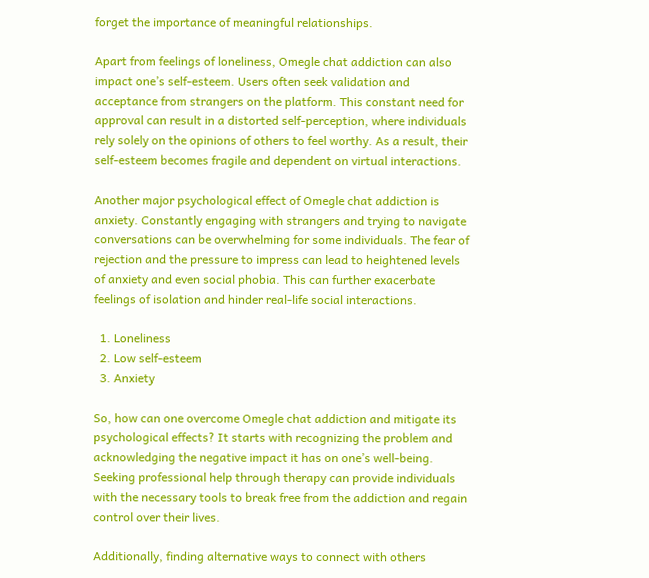forget the importance of meaningful relationships.

Apart from feelings of loneliness, Omegle chat addiction can also impact one’s self-esteem. Users often seek validation and acceptance from strangers on the platform. This constant need for approval can result in a distorted self-perception, where individuals rely solely on the opinions of others to feel worthy. As a result, their self-esteem becomes fragile and dependent on virtual interactions.

Another major psychological effect of Omegle chat addiction is anxiety. Constantly engaging with strangers and trying to navigate conversations can be overwhelming for some individuals. The fear of rejection and the pressure to impress can lead to heightened levels of anxiety and even social phobia. This can further exacerbate feelings of isolation and hinder real-life social interactions.

  1. Loneliness
  2. Low self-esteem
  3. Anxiety

So, how can one overcome Omegle chat addiction and mitigate its psychological effects? It starts with recognizing the problem and acknowledging the negative impact it has on one’s well-being. Seeking professional help through therapy can provide individuals with the necessary tools to break free from the addiction and regain control over their lives.

Additionally, finding alternative ways to connect with others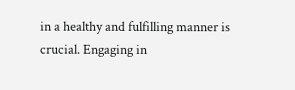in a healthy and fulfilling manner is crucial. Engaging in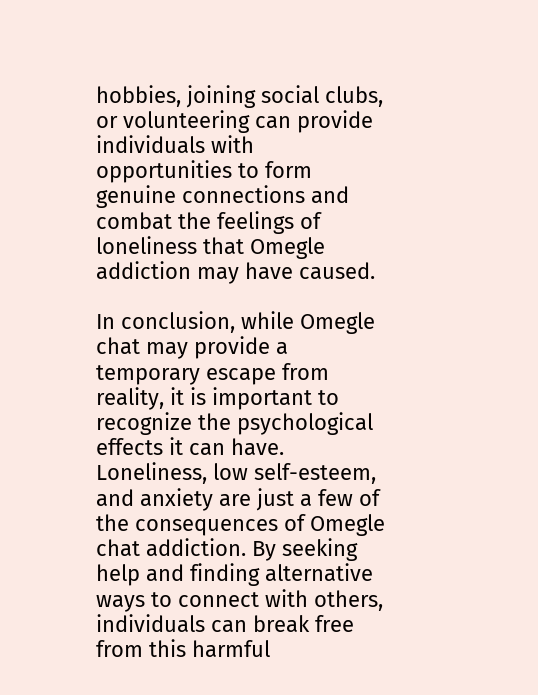hobbies, joining social clubs, or volunteering can provide individuals with opportunities to form genuine connections and combat the feelings of loneliness that Omegle addiction may have caused.

In conclusion, while Omegle chat may provide a temporary escape from reality, it is important to recognize the psychological effects it can have. Loneliness, low self-esteem, and anxiety are just a few of the consequences of Omegle chat addiction. By seeking help and finding alternative ways to connect with others, individuals can break free from this harmful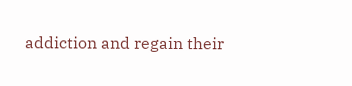addiction and regain their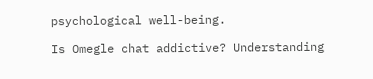psychological well-being.

Is Omegle chat addictive? Understanding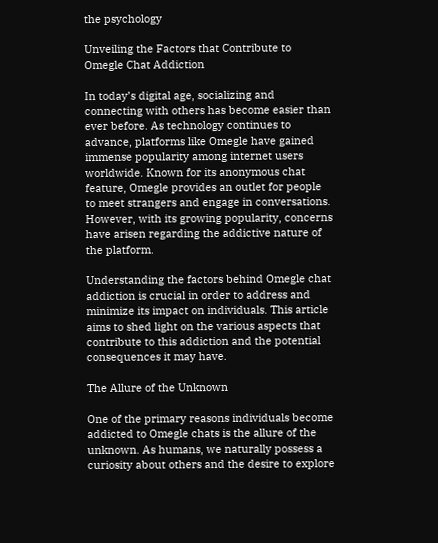the psychology

Unveiling the Factors that Contribute to Omegle Chat Addiction

In today’s digital age, socializing and connecting with others has become easier than ever before. As technology continues to advance, platforms like Omegle have gained immense popularity among internet users worldwide. Known for its anonymous chat feature, Omegle provides an outlet for people to meet strangers and engage in conversations. However, with its growing popularity, concerns have arisen regarding the addictive nature of the platform.

Understanding the factors behind Omegle chat addiction is crucial in order to address and minimize its impact on individuals. This article aims to shed light on the various aspects that contribute to this addiction and the potential consequences it may have.

The Allure of the Unknown

One of the primary reasons individuals become addicted to Omegle chats is the allure of the unknown. As humans, we naturally possess a curiosity about others and the desire to explore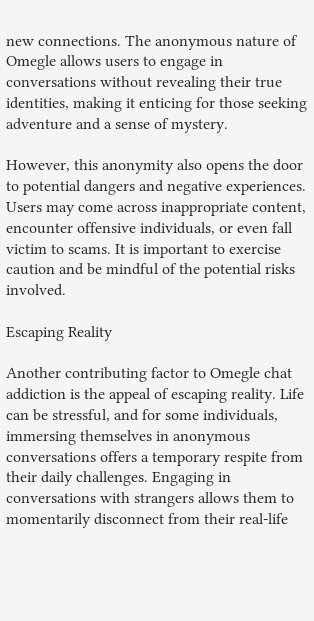new connections. The anonymous nature of Omegle allows users to engage in conversations without revealing their true identities, making it enticing for those seeking adventure and a sense of mystery.

However, this anonymity also opens the door to potential dangers and negative experiences. Users may come across inappropriate content, encounter offensive individuals, or even fall victim to scams. It is important to exercise caution and be mindful of the potential risks involved.

Escaping Reality

Another contributing factor to Omegle chat addiction is the appeal of escaping reality. Life can be stressful, and for some individuals, immersing themselves in anonymous conversations offers a temporary respite from their daily challenges. Engaging in conversations with strangers allows them to momentarily disconnect from their real-life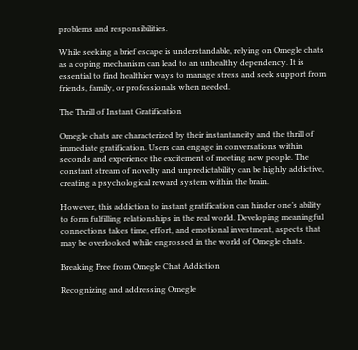problems and responsibilities.

While seeking a brief escape is understandable, relying on Omegle chats as a coping mechanism can lead to an unhealthy dependency. It is essential to find healthier ways to manage stress and seek support from friends, family, or professionals when needed.

The Thrill of Instant Gratification

Omegle chats are characterized by their instantaneity and the thrill of immediate gratification. Users can engage in conversations within seconds and experience the excitement of meeting new people. The constant stream of novelty and unpredictability can be highly addictive, creating a psychological reward system within the brain.

However, this addiction to instant gratification can hinder one’s ability to form fulfilling relationships in the real world. Developing meaningful connections takes time, effort, and emotional investment, aspects that may be overlooked while engrossed in the world of Omegle chats.

Breaking Free from Omegle Chat Addiction

Recognizing and addressing Omegle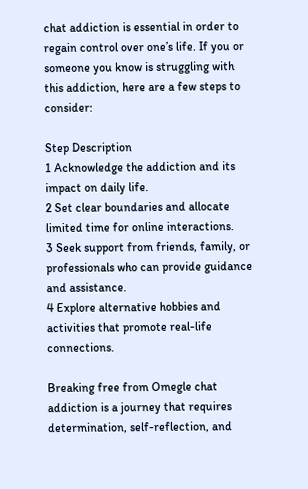chat addiction is essential in order to regain control over one’s life. If you or someone you know is struggling with this addiction, here are a few steps to consider:

Step Description
1 Acknowledge the addiction and its impact on daily life.
2 Set clear boundaries and allocate limited time for online interactions.
3 Seek support from friends, family, or professionals who can provide guidance and assistance.
4 Explore alternative hobbies and activities that promote real-life connections.

Breaking free from Omegle chat addiction is a journey that requires determination, self-reflection, and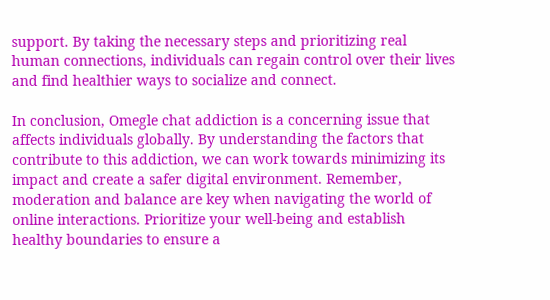support. By taking the necessary steps and prioritizing real human connections, individuals can regain control over their lives and find healthier ways to socialize and connect.

In conclusion, Omegle chat addiction is a concerning issue that affects individuals globally. By understanding the factors that contribute to this addiction, we can work towards minimizing its impact and create a safer digital environment. Remember, moderation and balance are key when navigating the world of online interactions. Prioritize your well-being and establish healthy boundaries to ensure a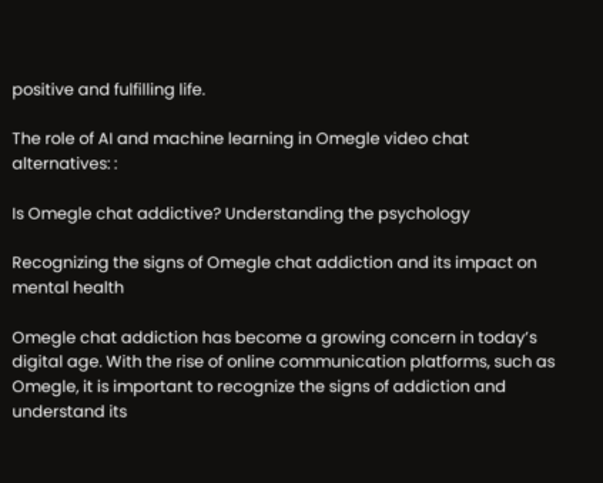positive and fulfilling life.

The role of AI and machine learning in Omegle video chat alternatives: :

Is Omegle chat addictive? Understanding the psychology

Recognizing the signs of Omegle chat addiction and its impact on mental health

Omegle chat addiction has become a growing concern in today’s digital age. With the rise of online communication platforms, such as Omegle, it is important to recognize the signs of addiction and understand its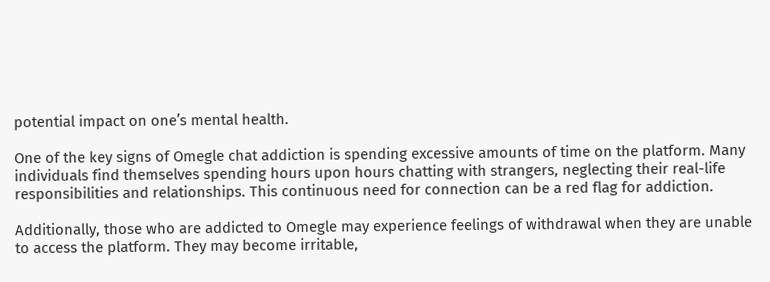potential impact on one’s mental health.

One of the key signs of Omegle chat addiction is spending excessive amounts of time on the platform. Many individuals find themselves spending hours upon hours chatting with strangers, neglecting their real-life responsibilities and relationships. This continuous need for connection can be a red flag for addiction.

Additionally, those who are addicted to Omegle may experience feelings of withdrawal when they are unable to access the platform. They may become irritable,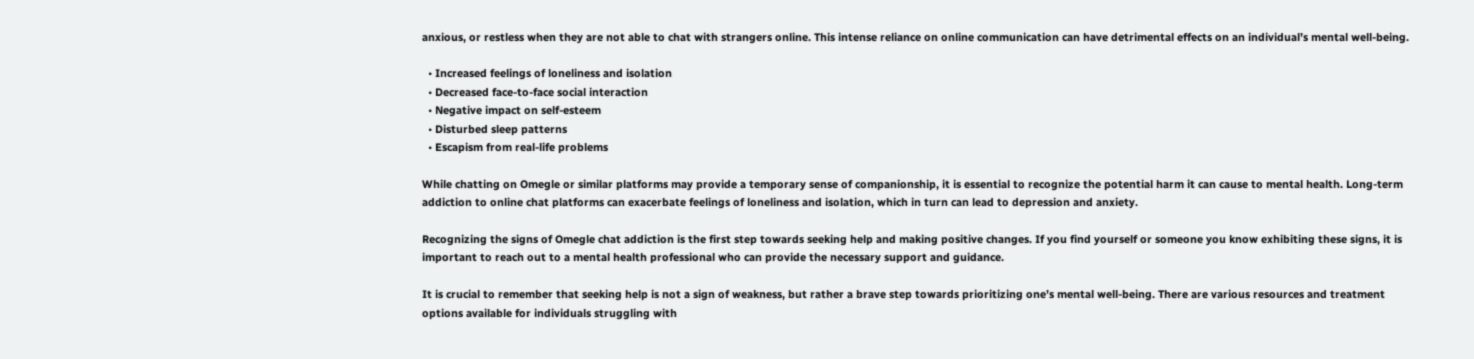anxious, or restless when they are not able to chat with strangers online. This intense reliance on online communication can have detrimental effects on an individual’s mental well-being.

  • Increased feelings of loneliness and isolation
  • Decreased face-to-face social interaction
  • Negative impact on self-esteem
  • Disturbed sleep patterns
  • Escapism from real-life problems

While chatting on Omegle or similar platforms may provide a temporary sense of companionship, it is essential to recognize the potential harm it can cause to mental health. Long-term addiction to online chat platforms can exacerbate feelings of loneliness and isolation, which in turn can lead to depression and anxiety.

Recognizing the signs of Omegle chat addiction is the first step towards seeking help and making positive changes. If you find yourself or someone you know exhibiting these signs, it is important to reach out to a mental health professional who can provide the necessary support and guidance.

It is crucial to remember that seeking help is not a sign of weakness, but rather a brave step towards prioritizing one’s mental well-being. There are various resources and treatment options available for individuals struggling with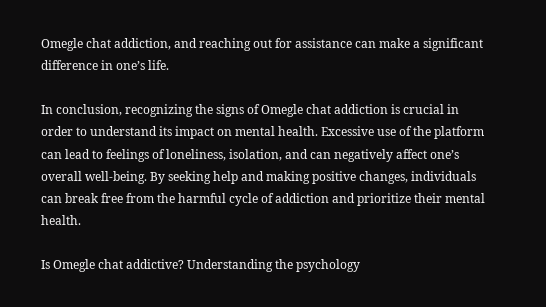Omegle chat addiction, and reaching out for assistance can make a significant difference in one’s life.

In conclusion, recognizing the signs of Omegle chat addiction is crucial in order to understand its impact on mental health. Excessive use of the platform can lead to feelings of loneliness, isolation, and can negatively affect one’s overall well-being. By seeking help and making positive changes, individuals can break free from the harmful cycle of addiction and prioritize their mental health.

Is Omegle chat addictive? Understanding the psychology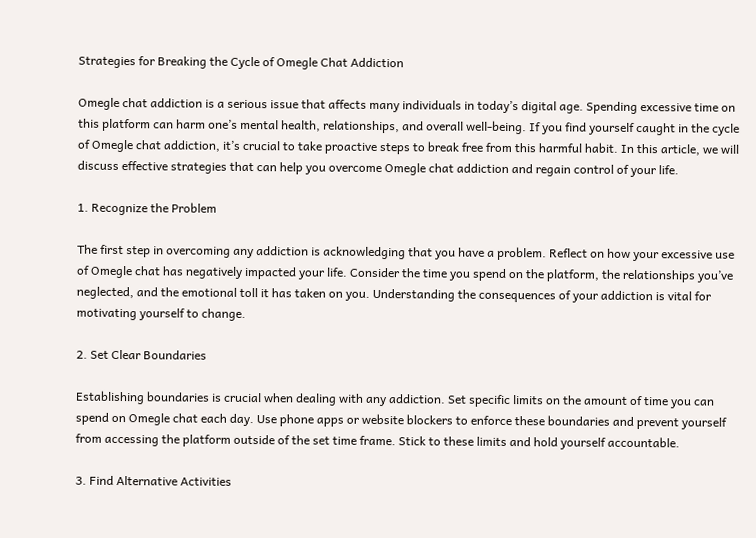Strategies for Breaking the Cycle of Omegle Chat Addiction

Omegle chat addiction is a serious issue that affects many individuals in today’s digital age. Spending excessive time on this platform can harm one’s mental health, relationships, and overall well-being. If you find yourself caught in the cycle of Omegle chat addiction, it’s crucial to take proactive steps to break free from this harmful habit. In this article, we will discuss effective strategies that can help you overcome Omegle chat addiction and regain control of your life.

1. Recognize the Problem

The first step in overcoming any addiction is acknowledging that you have a problem. Reflect on how your excessive use of Omegle chat has negatively impacted your life. Consider the time you spend on the platform, the relationships you’ve neglected, and the emotional toll it has taken on you. Understanding the consequences of your addiction is vital for motivating yourself to change.

2. Set Clear Boundaries

Establishing boundaries is crucial when dealing with any addiction. Set specific limits on the amount of time you can spend on Omegle chat each day. Use phone apps or website blockers to enforce these boundaries and prevent yourself from accessing the platform outside of the set time frame. Stick to these limits and hold yourself accountable.

3. Find Alternative Activities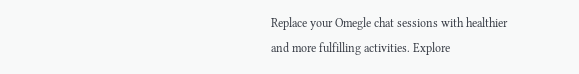Replace your Omegle chat sessions with healthier and more fulfilling activities. Explore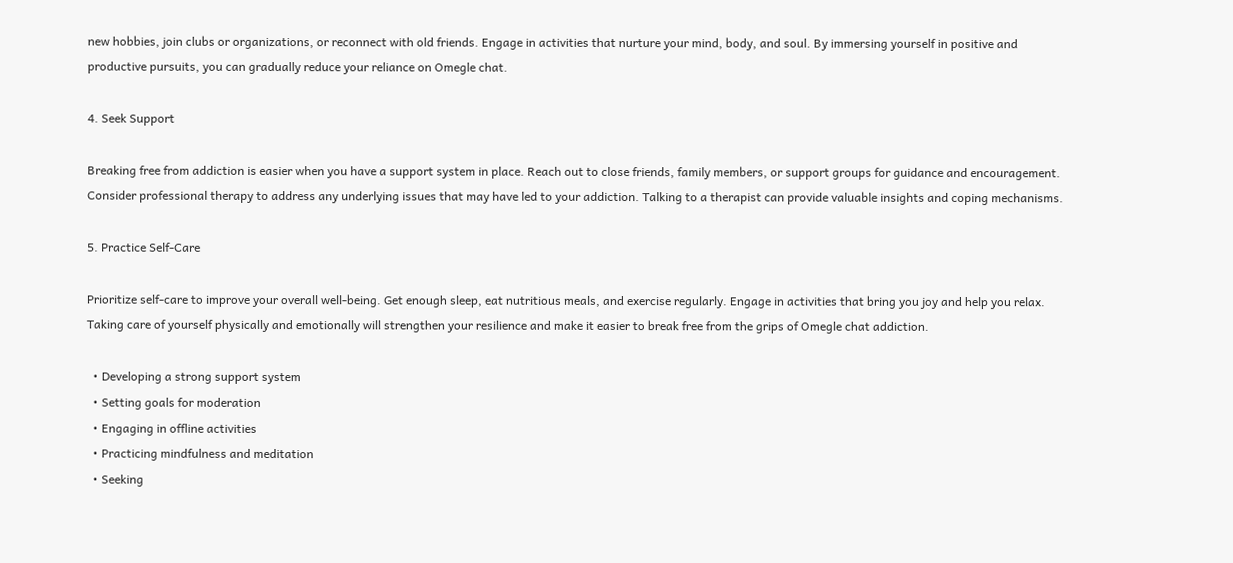new hobbies, join clubs or organizations, or reconnect with old friends. Engage in activities that nurture your mind, body, and soul. By immersing yourself in positive and productive pursuits, you can gradually reduce your reliance on Omegle chat.

4. Seek Support

Breaking free from addiction is easier when you have a support system in place. Reach out to close friends, family members, or support groups for guidance and encouragement. Consider professional therapy to address any underlying issues that may have led to your addiction. Talking to a therapist can provide valuable insights and coping mechanisms.

5. Practice Self-Care

Prioritize self-care to improve your overall well-being. Get enough sleep, eat nutritious meals, and exercise regularly. Engage in activities that bring you joy and help you relax. Taking care of yourself physically and emotionally will strengthen your resilience and make it easier to break free from the grips of Omegle chat addiction.

  • Developing a strong support system
  • Setting goals for moderation
  • Engaging in offline activities
  • Practicing mindfulness and meditation
  • Seeking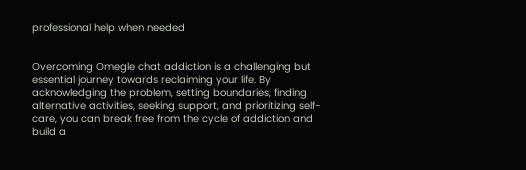professional help when needed


Overcoming Omegle chat addiction is a challenging but essential journey towards reclaiming your life. By acknowledging the problem, setting boundaries, finding alternative activities, seeking support, and prioritizing self-care, you can break free from the cycle of addiction and build a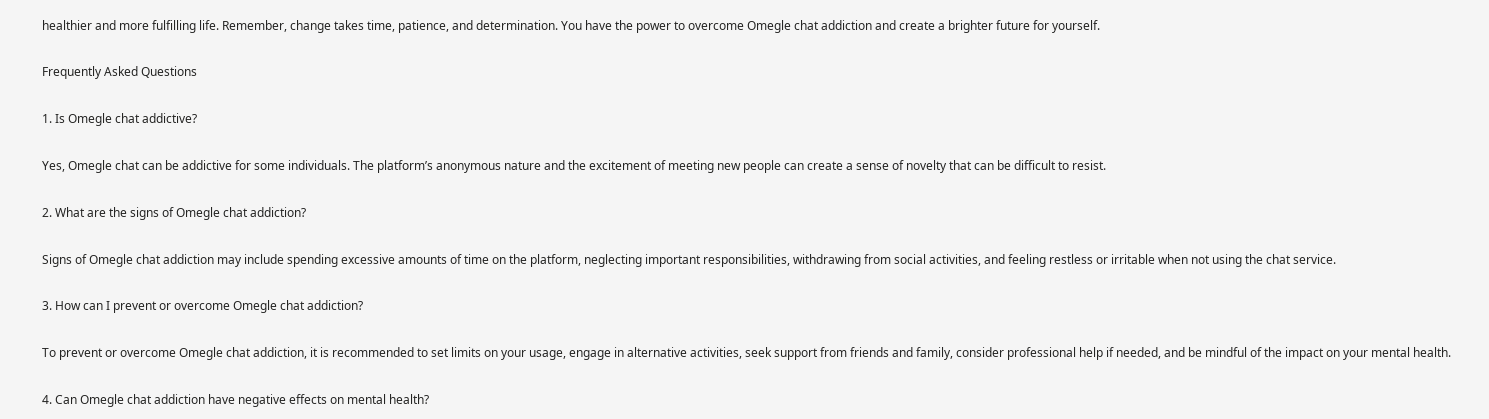healthier and more fulfilling life. Remember, change takes time, patience, and determination. You have the power to overcome Omegle chat addiction and create a brighter future for yourself.

Frequently Asked Questions

1. Is Omegle chat addictive?

Yes, Omegle chat can be addictive for some individuals. The platform’s anonymous nature and the excitement of meeting new people can create a sense of novelty that can be difficult to resist.

2. What are the signs of Omegle chat addiction?

Signs of Omegle chat addiction may include spending excessive amounts of time on the platform, neglecting important responsibilities, withdrawing from social activities, and feeling restless or irritable when not using the chat service.

3. How can I prevent or overcome Omegle chat addiction?

To prevent or overcome Omegle chat addiction, it is recommended to set limits on your usage, engage in alternative activities, seek support from friends and family, consider professional help if needed, and be mindful of the impact on your mental health.

4. Can Omegle chat addiction have negative effects on mental health?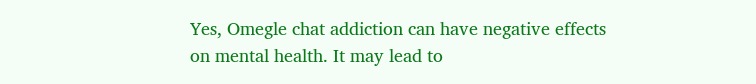Yes, Omegle chat addiction can have negative effects on mental health. It may lead to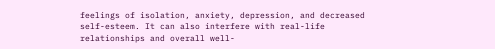feelings of isolation, anxiety, depression, and decreased self-esteem. It can also interfere with real-life relationships and overall well-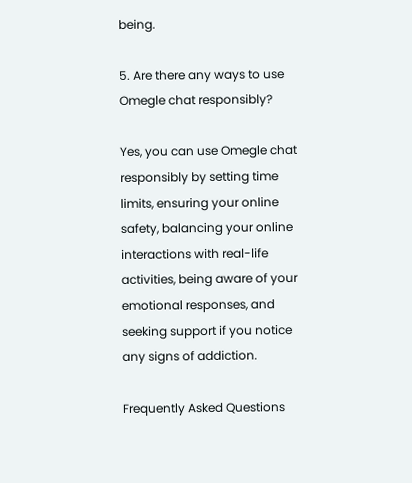being.

5. Are there any ways to use Omegle chat responsibly?

Yes, you can use Omegle chat responsibly by setting time limits, ensuring your online safety, balancing your online interactions with real-life activities, being aware of your emotional responses, and seeking support if you notice any signs of addiction.

Frequently Asked Questions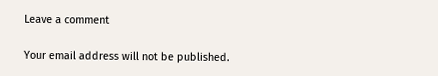Leave a comment

Your email address will not be published.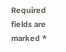Required fields are marked *